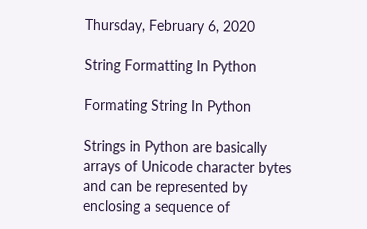Thursday, February 6, 2020

String Formatting In Python

Formating String In Python

Strings in Python are basically arrays of Unicode character bytes and can be represented by enclosing a sequence of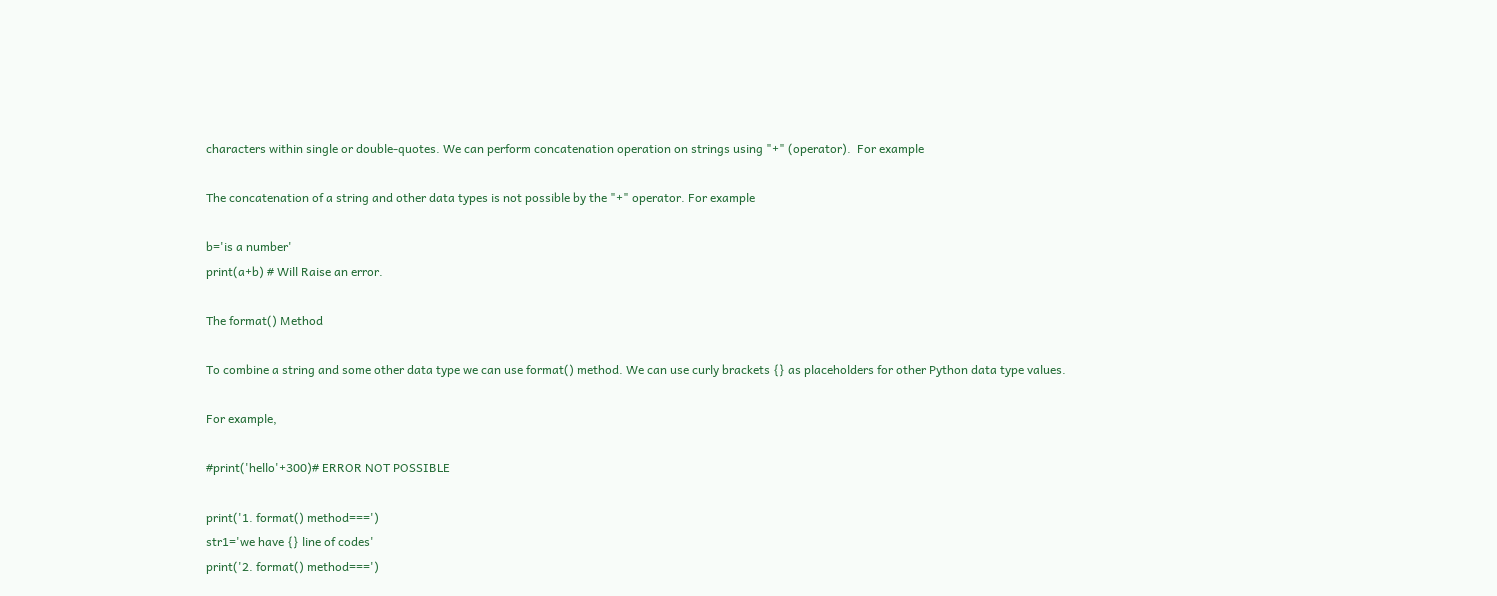characters within single or double-quotes. We can perform concatenation operation on strings using "+" (operator).  For example

The concatenation of a string and other data types is not possible by the "+" operator. For example

b='is a number'
print(a+b) # Will Raise an error.

The format() Method

To combine a string and some other data type we can use format() method. We can use curly brackets {} as placeholders for other Python data type values.

For example,

#print('hello'+300)# ERROR NOT POSSIBLE

print('1. format() method===')
str1='we have {} line of codes'
print('2. format() method===')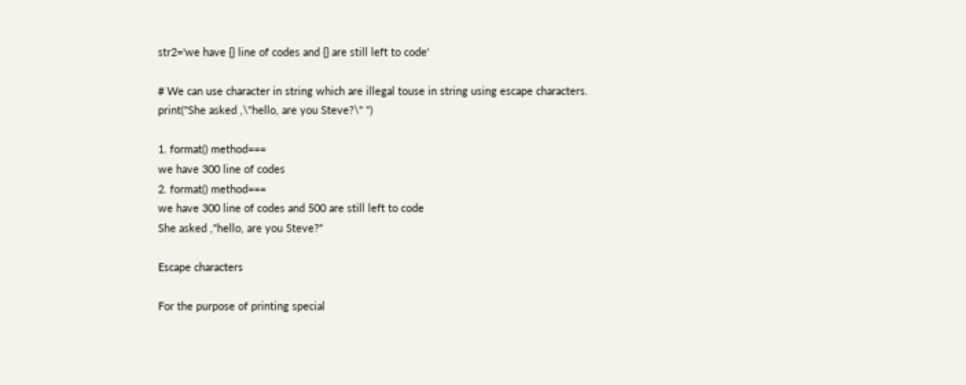str2='we have {} line of codes and {} are still left to code'

# We can use character in string which are illegal touse in string using escape characters.
print("She asked ,\"hello, are you Steve?\" ")

1. format() method===
we have 300 line of codes
2. format() method===
we have 300 line of codes and 500 are still left to code
She asked ,"hello, are you Steve?"

Escape characters

For the purpose of printing special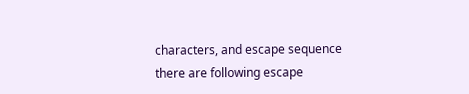characters, and escape sequence there are following escape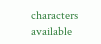characters available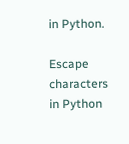in Python.

Escape characters in Python